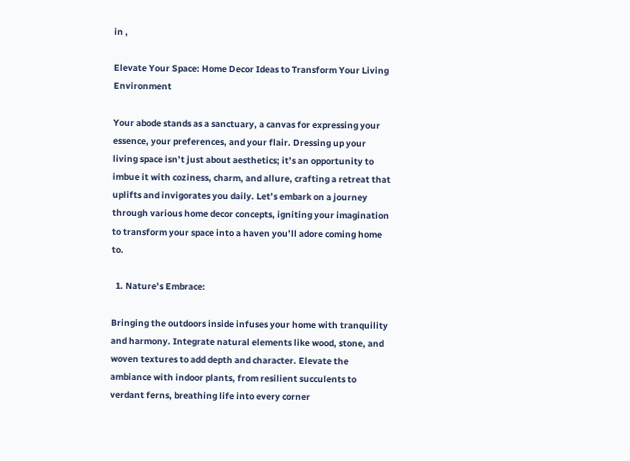in ,

Elevate Your Space: Home Decor Ideas to Transform Your Living Environment

Your abode stands as a sanctuary, a canvas for expressing your essence, your preferences, and your flair. Dressing up your living space isn’t just about aesthetics; it’s an opportunity to imbue it with coziness, charm, and allure, crafting a retreat that uplifts and invigorates you daily. Let’s embark on a journey through various home decor concepts, igniting your imagination to transform your space into a haven you’ll adore coming home to.

  1. Nature’s Embrace:

Bringing the outdoors inside infuses your home with tranquility and harmony. Integrate natural elements like wood, stone, and woven textures to add depth and character. Elevate the ambiance with indoor plants, from resilient succulents to verdant ferns, breathing life into every corner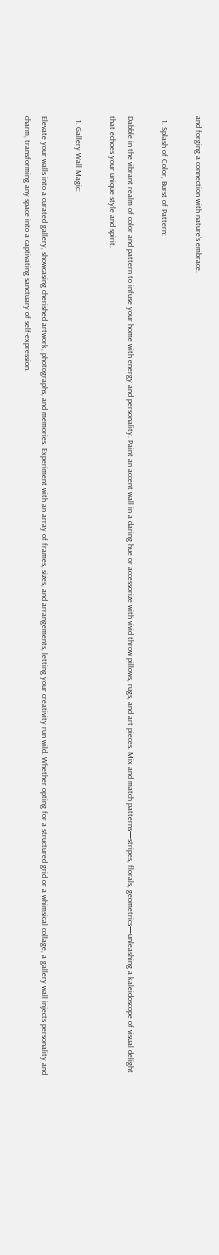and forging a connection with nature’s embrace.

  1. Splash of Color, Burst of Pattern:

Dabble in the vibrant realm of color and pattern to infuse your home with energy and personality. Paint an accent wall in a daring hue or accessorize with vivid throw pillows, rugs, and art pieces. Mix and match patterns—stripes, florals, geometrics—unleashing a kaleidoscope of visual delight that echoes your unique style and spirit.

  1. Gallery Wall Magic:

Elevate your walls into a curated gallery, showcasing cherished artwork, photographs, and memories. Experiment with an array of frames, sizes, and arrangements, letting your creativity run wild. Whether opting for a structured grid or a whimsical collage, a gallery wall injects personality and charm, transforming any space into a captivating sanctuary of self-expression.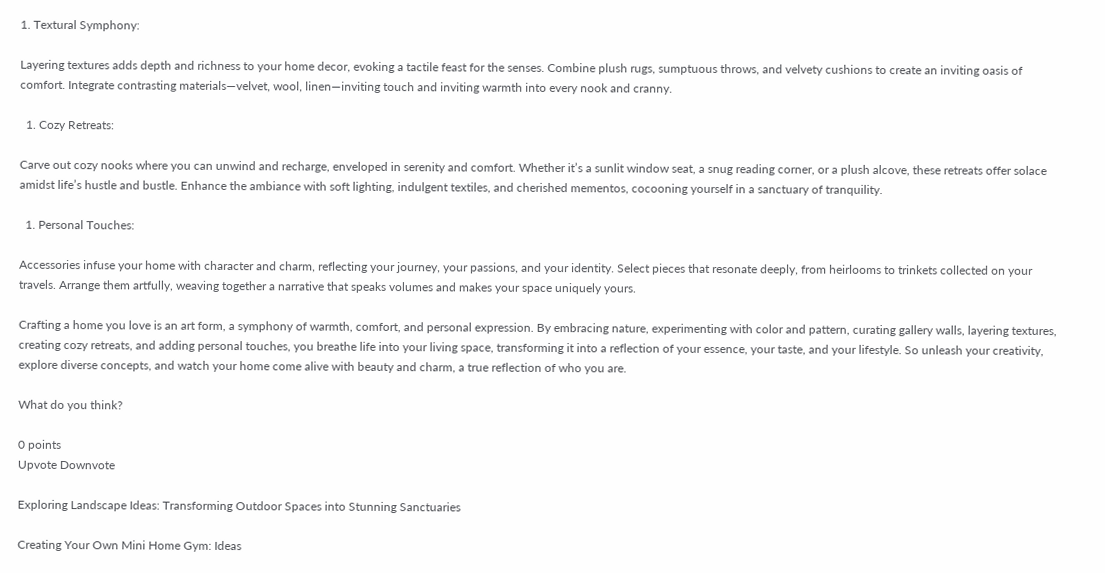1. Textural Symphony:

Layering textures adds depth and richness to your home decor, evoking a tactile feast for the senses. Combine plush rugs, sumptuous throws, and velvety cushions to create an inviting oasis of comfort. Integrate contrasting materials—velvet, wool, linen—inviting touch and inviting warmth into every nook and cranny.

  1. Cozy Retreats:

Carve out cozy nooks where you can unwind and recharge, enveloped in serenity and comfort. Whether it’s a sunlit window seat, a snug reading corner, or a plush alcove, these retreats offer solace amidst life’s hustle and bustle. Enhance the ambiance with soft lighting, indulgent textiles, and cherished mementos, cocooning yourself in a sanctuary of tranquility.

  1. Personal Touches:

Accessories infuse your home with character and charm, reflecting your journey, your passions, and your identity. Select pieces that resonate deeply, from heirlooms to trinkets collected on your travels. Arrange them artfully, weaving together a narrative that speaks volumes and makes your space uniquely yours.

Crafting a home you love is an art form, a symphony of warmth, comfort, and personal expression. By embracing nature, experimenting with color and pattern, curating gallery walls, layering textures, creating cozy retreats, and adding personal touches, you breathe life into your living space, transforming it into a reflection of your essence, your taste, and your lifestyle. So unleash your creativity, explore diverse concepts, and watch your home come alive with beauty and charm, a true reflection of who you are.

What do you think?

0 points
Upvote Downvote

Exploring Landscape Ideas: Transforming Outdoor Spaces into Stunning Sanctuaries

Creating Your Own Mini Home Gym: Ideas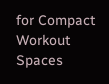for Compact Workout Spaces